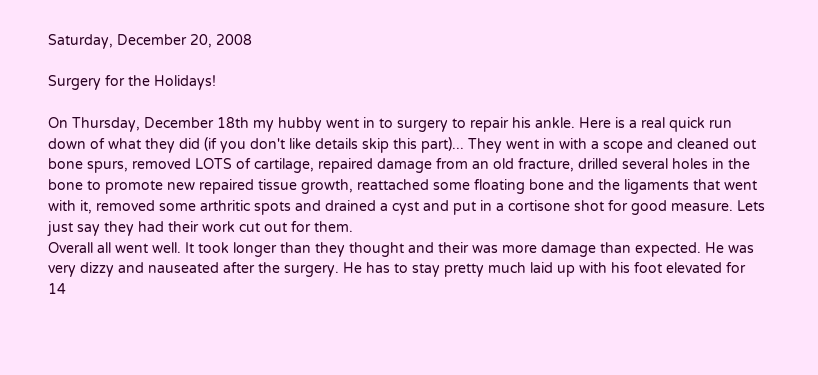Saturday, December 20, 2008

Surgery for the Holidays!

On Thursday, December 18th my hubby went in to surgery to repair his ankle. Here is a real quick run down of what they did (if you don't like details skip this part)... They went in with a scope and cleaned out bone spurs, removed LOTS of cartilage, repaired damage from an old fracture, drilled several holes in the bone to promote new repaired tissue growth, reattached some floating bone and the ligaments that went with it, removed some arthritic spots and drained a cyst and put in a cortisone shot for good measure. Lets just say they had their work cut out for them.
Overall all went well. It took longer than they thought and their was more damage than expected. He was very dizzy and nauseated after the surgery. He has to stay pretty much laid up with his foot elevated for 14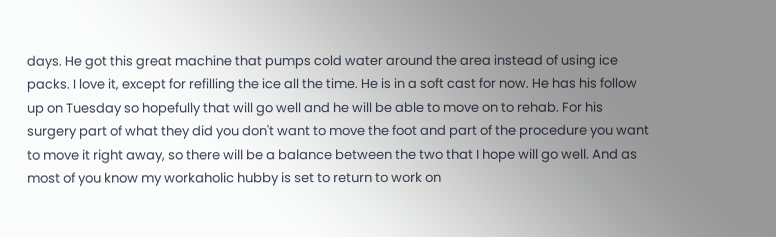days. He got this great machine that pumps cold water around the area instead of using ice packs. I love it, except for refilling the ice all the time. He is in a soft cast for now. He has his follow up on Tuesday so hopefully that will go well and he will be able to move on to rehab. For his surgery part of what they did you don't want to move the foot and part of the procedure you want to move it right away, so there will be a balance between the two that I hope will go well. And as most of you know my workaholic hubby is set to return to work on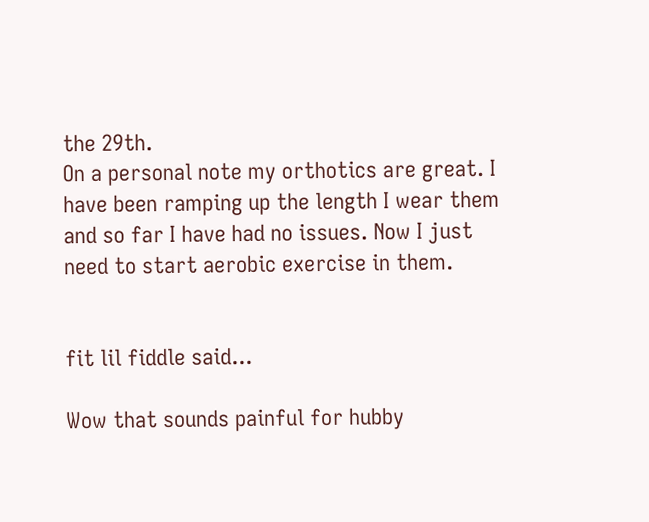the 29th.
On a personal note my orthotics are great. I have been ramping up the length I wear them and so far I have had no issues. Now I just need to start aerobic exercise in them.


fit lil fiddle said...

Wow that sounds painful for hubby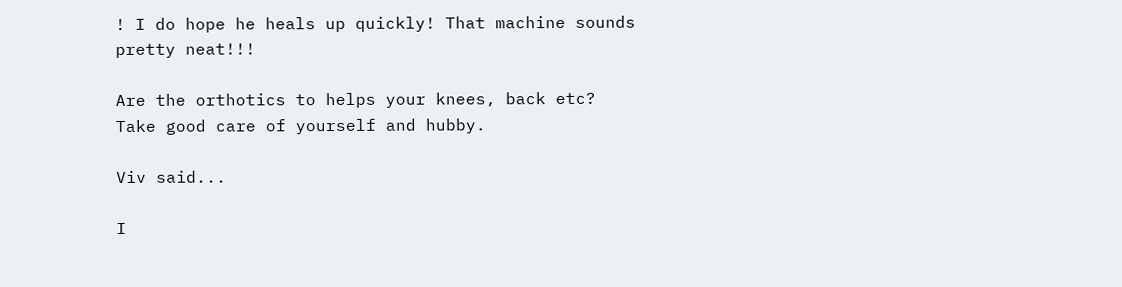! I do hope he heals up quickly! That machine sounds pretty neat!!!

Are the orthotics to helps your knees, back etc? Take good care of yourself and hubby.

Viv said...

I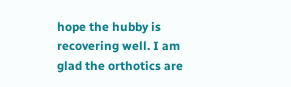hope the hubby is recovering well. I am glad the orthotics are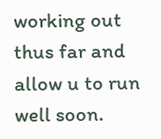working out thus far and allow u to run well soon.